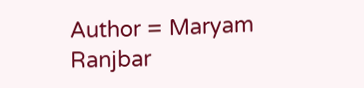Author = Maryam Ranjbar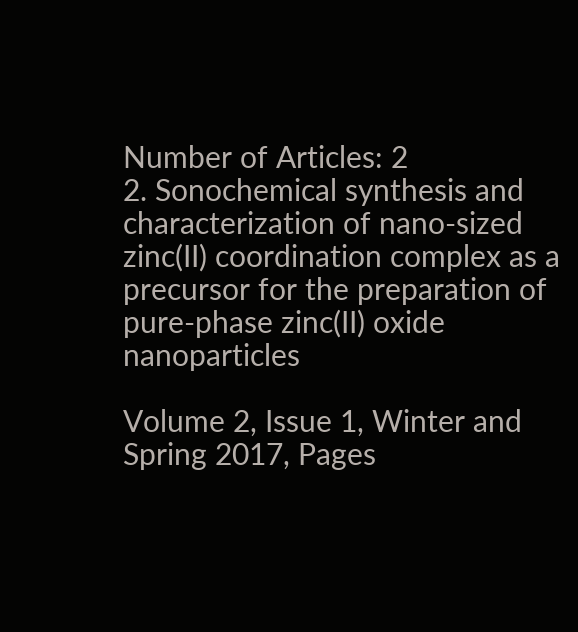Number of Articles: 2
2. Sonochemical synthesis and characterization of nano-sized zinc(II) coordination complex as a precursor for the preparation of pure-phase zinc(II) oxide nanoparticles

Volume 2, Issue 1, Winter and Spring 2017, Pages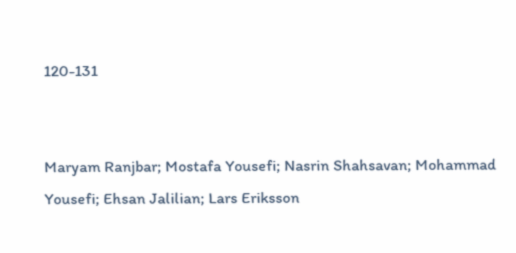120-131


Maryam Ranjbar; Mostafa Yousefi; Nasrin Shahsavan; Mohammad Yousefi; Ehsan Jalilian; Lars Eriksson